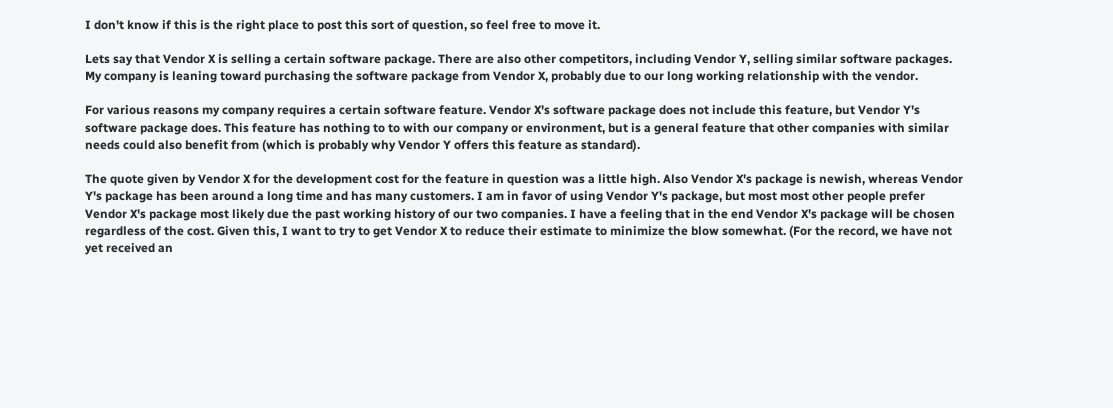I don't know if this is the right place to post this sort of question, so feel free to move it.

Lets say that Vendor X is selling a certain software package. There are also other competitors, including Vendor Y, selling similar software packages. My company is leaning toward purchasing the software package from Vendor X, probably due to our long working relationship with the vendor.

For various reasons my company requires a certain software feature. Vendor X's software package does not include this feature, but Vendor Y's software package does. This feature has nothing to to with our company or environment, but is a general feature that other companies with similar needs could also benefit from (which is probably why Vendor Y offers this feature as standard).

The quote given by Vendor X for the development cost for the feature in question was a little high. Also Vendor X's package is newish, whereas Vendor Y's package has been around a long time and has many customers. I am in favor of using Vendor Y's package, but most most other people prefer Vendor X's package most likely due the past working history of our two companies. I have a feeling that in the end Vendor X's package will be chosen regardless of the cost. Given this, I want to try to get Vendor X to reduce their estimate to minimize the blow somewhat. (For the record, we have not yet received an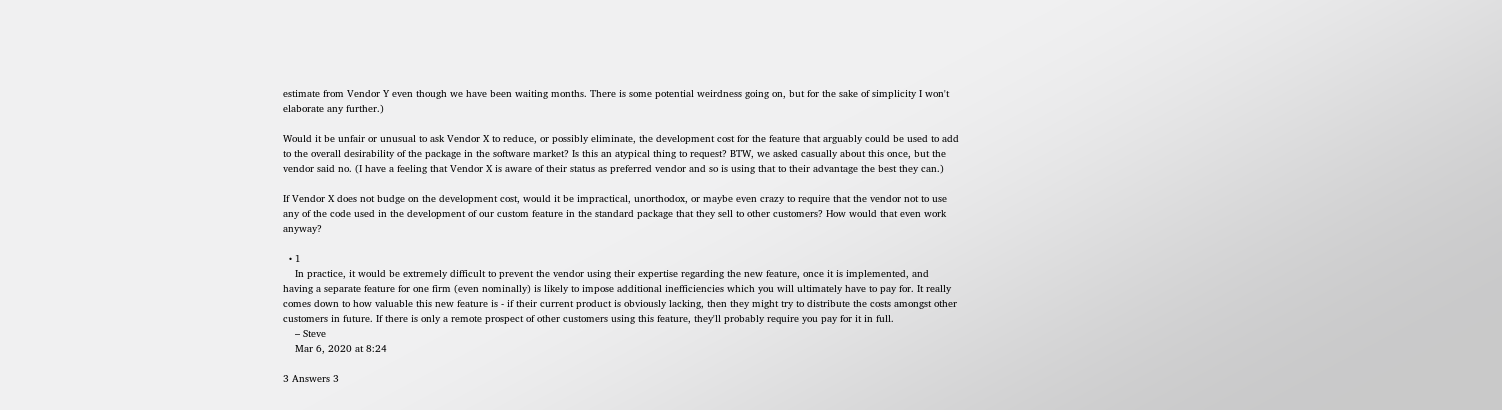estimate from Vendor Y even though we have been waiting months. There is some potential weirdness going on, but for the sake of simplicity I won't elaborate any further.)

Would it be unfair or unusual to ask Vendor X to reduce, or possibly eliminate, the development cost for the feature that arguably could be used to add to the overall desirability of the package in the software market? Is this an atypical thing to request? BTW, we asked casually about this once, but the vendor said no. (I have a feeling that Vendor X is aware of their status as preferred vendor and so is using that to their advantage the best they can.)

If Vendor X does not budge on the development cost, would it be impractical, unorthodox, or maybe even crazy to require that the vendor not to use any of the code used in the development of our custom feature in the standard package that they sell to other customers? How would that even work anyway?

  • 1
    In practice, it would be extremely difficult to prevent the vendor using their expertise regarding the new feature, once it is implemented, and having a separate feature for one firm (even nominally) is likely to impose additional inefficiencies which you will ultimately have to pay for. It really comes down to how valuable this new feature is - if their current product is obviously lacking, then they might try to distribute the costs amongst other customers in future. If there is only a remote prospect of other customers using this feature, they'll probably require you pay for it in full.
    – Steve
    Mar 6, 2020 at 8:24

3 Answers 3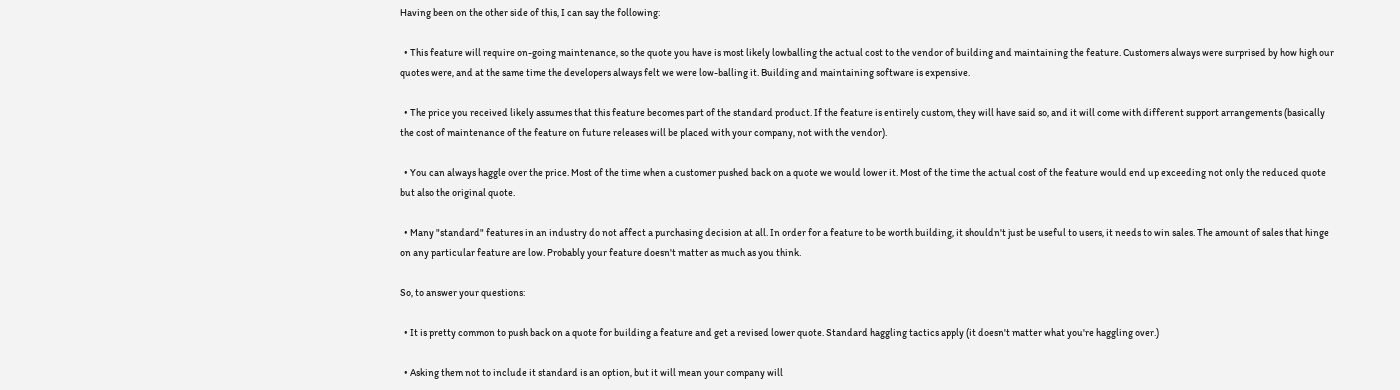Having been on the other side of this, I can say the following:

  • This feature will require on-going maintenance, so the quote you have is most likely lowballing the actual cost to the vendor of building and maintaining the feature. Customers always were surprised by how high our quotes were, and at the same time the developers always felt we were low-balling it. Building and maintaining software is expensive.

  • The price you received likely assumes that this feature becomes part of the standard product. If the feature is entirely custom, they will have said so, and it will come with different support arrangements (basically the cost of maintenance of the feature on future releases will be placed with your company, not with the vendor).

  • You can always haggle over the price. Most of the time when a customer pushed back on a quote we would lower it. Most of the time the actual cost of the feature would end up exceeding not only the reduced quote but also the original quote.

  • Many "standard" features in an industry do not affect a purchasing decision at all. In order for a feature to be worth building, it shouldn't just be useful to users, it needs to win sales. The amount of sales that hinge on any particular feature are low. Probably your feature doesn't matter as much as you think.

So, to answer your questions:

  • It is pretty common to push back on a quote for building a feature and get a revised lower quote. Standard haggling tactics apply (it doesn't matter what you're haggling over.)

  • Asking them not to include it standard is an option, but it will mean your company will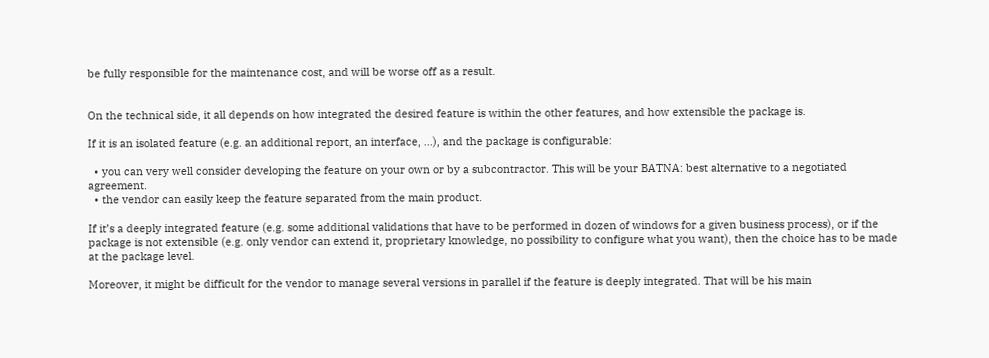be fully responsible for the maintenance cost, and will be worse off as a result.


On the technical side, it all depends on how integrated the desired feature is within the other features, and how extensible the package is.

If it is an isolated feature (e.g. an additional report, an interface, ...), and the package is configurable:

  • you can very well consider developing the feature on your own or by a subcontractor. This will be your BATNA: best alternative to a negotiated agreement.
  • the vendor can easily keep the feature separated from the main product.

If it’s a deeply integrated feature (e.g. some additional validations that have to be performed in dozen of windows for a given business process), or if the package is not extensible (e.g. only vendor can extend it, proprietary knowledge, no possibility to configure what you want), then the choice has to be made at the package level.

Moreover, it might be difficult for the vendor to manage several versions in parallel if the feature is deeply integrated. That will be his main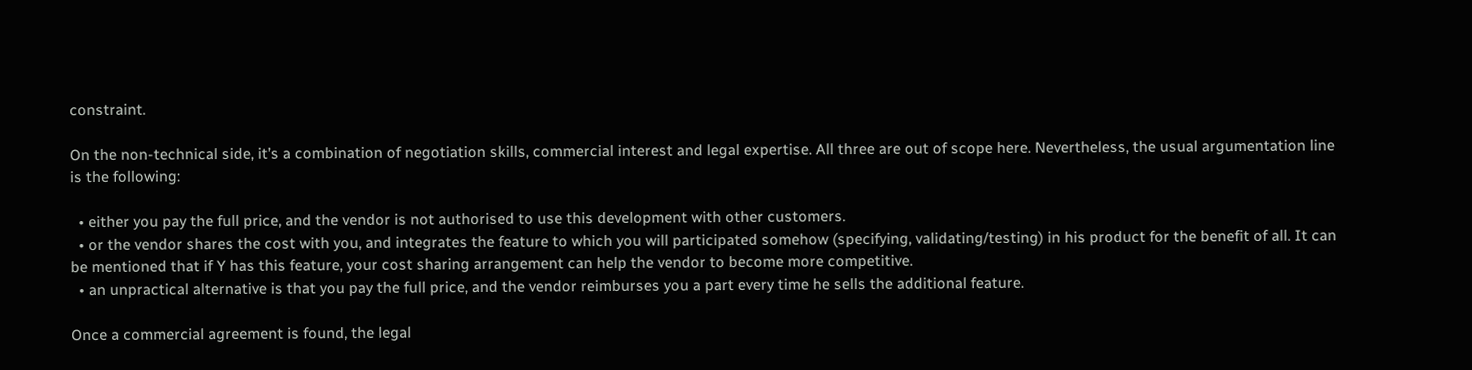constraint.

On the non-technical side, it’s a combination of negotiation skills, commercial interest and legal expertise. All three are out of scope here. Nevertheless, the usual argumentation line is the following:

  • either you pay the full price, and the vendor is not authorised to use this development with other customers.
  • or the vendor shares the cost with you, and integrates the feature to which you will participated somehow (specifying, validating/testing) in his product for the benefit of all. It can be mentioned that if Y has this feature, your cost sharing arrangement can help the vendor to become more competitive.
  • an unpractical alternative is that you pay the full price, and the vendor reimburses you a part every time he sells the additional feature.

Once a commercial agreement is found, the legal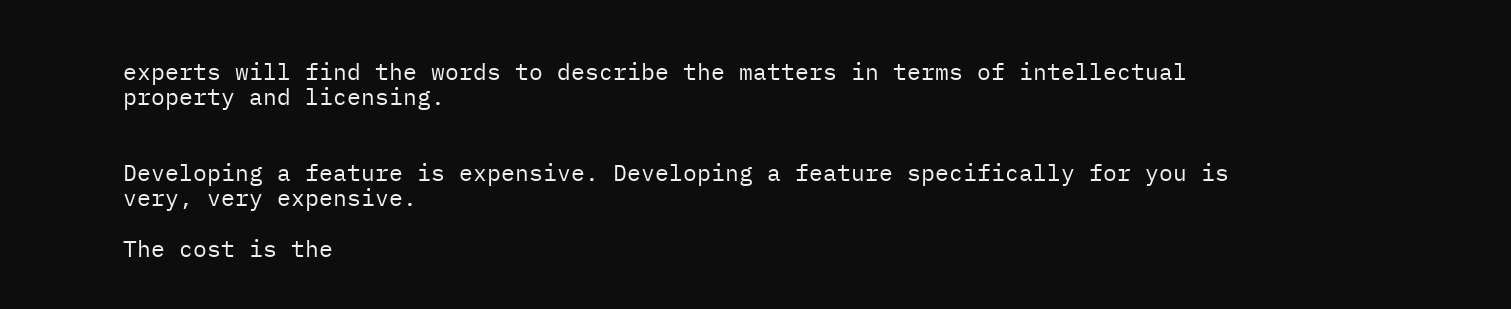experts will find the words to describe the matters in terms of intellectual property and licensing.


Developing a feature is expensive. Developing a feature specifically for you is very, very expensive.

The cost is the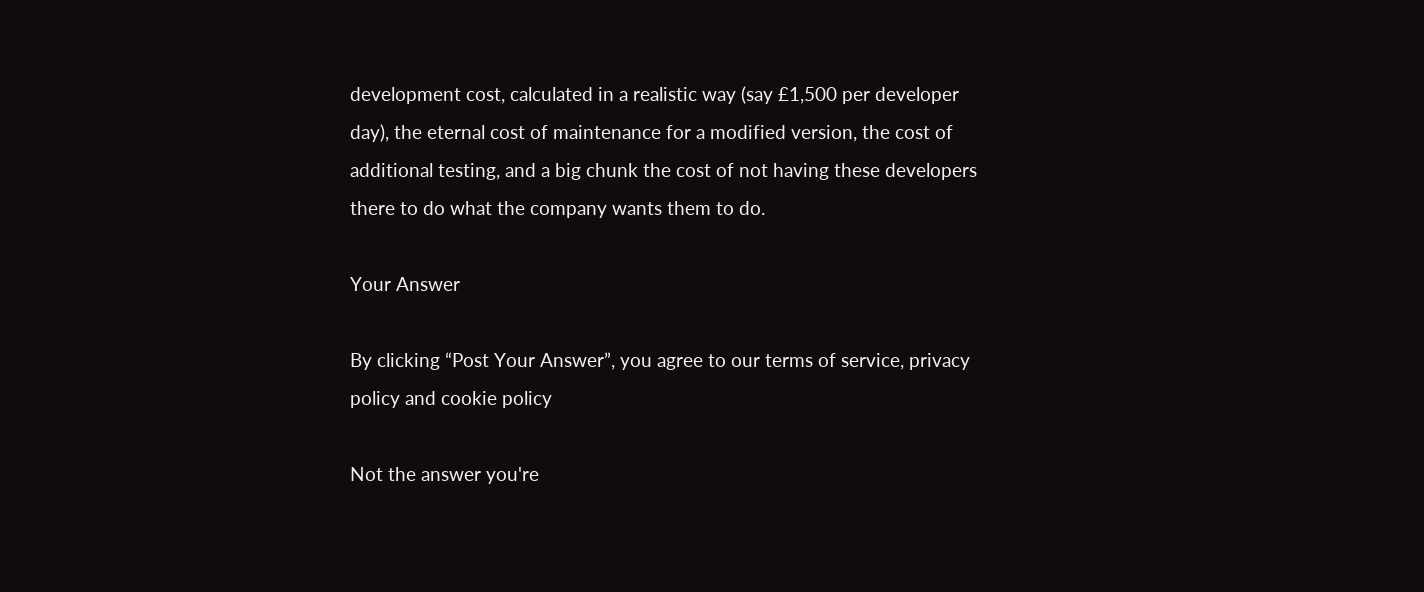development cost, calculated in a realistic way (say £1,500 per developer day), the eternal cost of maintenance for a modified version, the cost of additional testing, and a big chunk the cost of not having these developers there to do what the company wants them to do.

Your Answer

By clicking “Post Your Answer”, you agree to our terms of service, privacy policy and cookie policy

Not the answer you're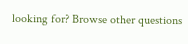looking for? Browse other questions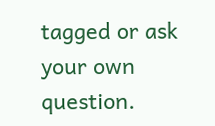tagged or ask your own question.